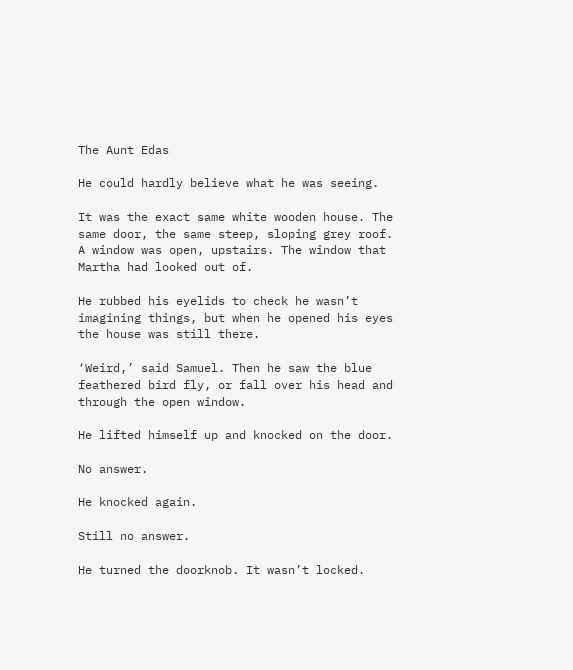The Aunt Edas

He could hardly believe what he was seeing.

It was the exact same white wooden house. The same door, the same steep, sloping grey roof. A window was open, upstairs. The window that Martha had looked out of.

He rubbed his eyelids to check he wasn’t imagining things, but when he opened his eyes the house was still there.

‘Weird,’ said Samuel. Then he saw the blue feathered bird fly, or fall over his head and through the open window.

He lifted himself up and knocked on the door.

No answer.

He knocked again.

Still no answer.

He turned the doorknob. It wasn’t locked.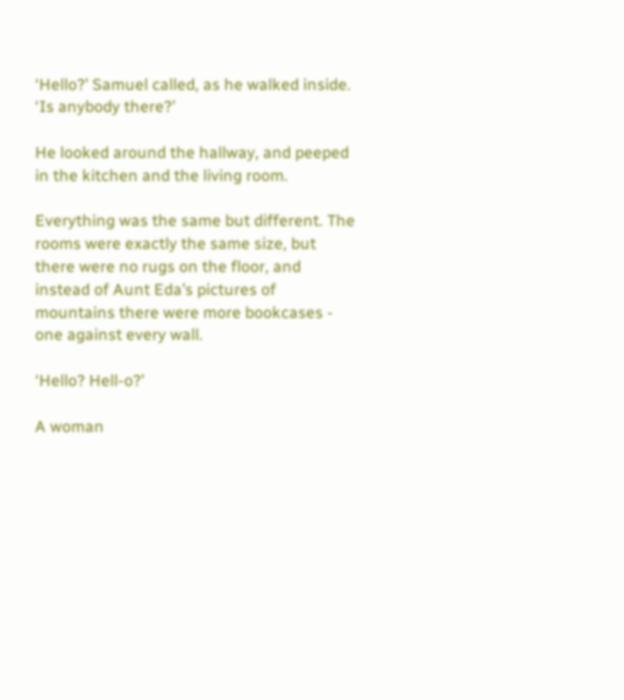‘Hello?’ Samuel called, as he walked inside. ‘Is anybody there?’

He looked around the hallway, and peeped in the kitchen and the living room.

Everything was the same but different. The rooms were exactly the same size, but there were no rugs on the floor, and instead of Aunt Eda’s pictures of mountains there were more bookcases - one against every wall.

‘Hello? Hell-o?’

A woman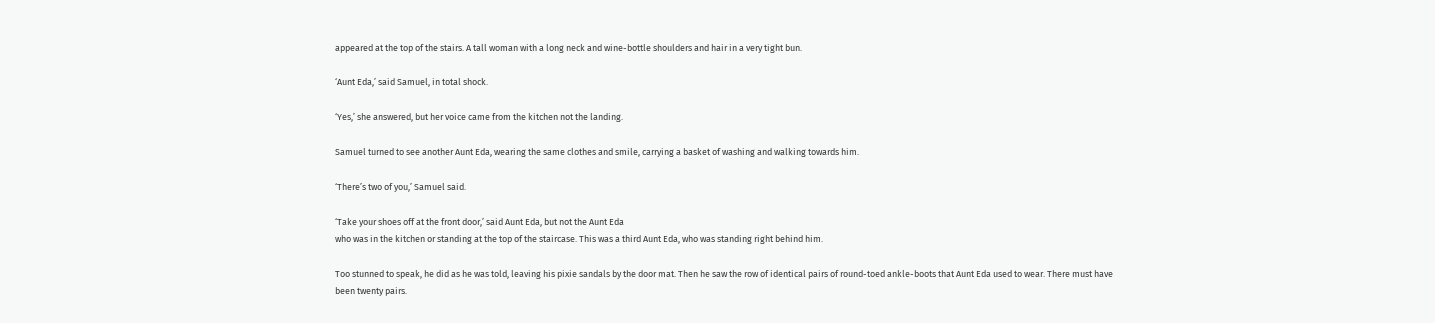appeared at the top of the stairs. A tall woman with a long neck and wine-bottle shoulders and hair in a very tight bun.

‘Aunt Eda,’ said Samuel, in total shock.

‘Yes,’ she answered, but her voice came from the kitchen not the landing.

Samuel turned to see another Aunt Eda, wearing the same clothes and smile, carrying a basket of washing and walking towards him.

‘There’s two of you,’ Samuel said.

‘Take your shoes off at the front door,’ said Aunt Eda, but not the Aunt Eda
who was in the kitchen or standing at the top of the staircase. This was a third Aunt Eda, who was standing right behind him.

Too stunned to speak, he did as he was told, leaving his pixie sandals by the door mat. Then he saw the row of identical pairs of round-toed ankle-boots that Aunt Eda used to wear. There must have been twenty pairs.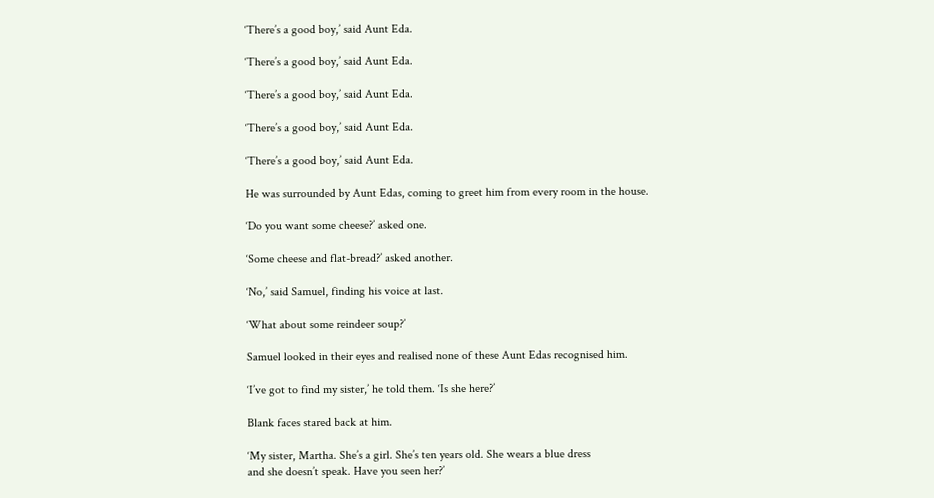‘There’s a good boy,’ said Aunt Eda.

‘There’s a good boy,’ said Aunt Eda.

‘There’s a good boy,’ said Aunt Eda.

‘There’s a good boy,’ said Aunt Eda.

‘There’s a good boy,’ said Aunt Eda.

He was surrounded by Aunt Edas, coming to greet him from every room in the house.

‘Do you want some cheese?’ asked one.

‘Some cheese and flat-bread?’ asked another.

‘No,’ said Samuel, finding his voice at last.

‘What about some reindeer soup?’

Samuel looked in their eyes and realised none of these Aunt Edas recognised him.

‘I’ve got to find my sister,’ he told them. ‘Is she here?’

Blank faces stared back at him.

‘My sister, Martha. She’s a girl. She’s ten years old. She wears a blue dress
and she doesn’t speak. Have you seen her?’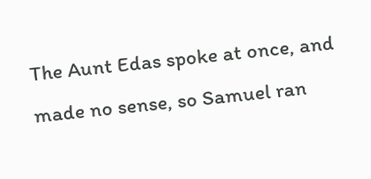The Aunt Edas spoke at once, and made no sense, so Samuel ran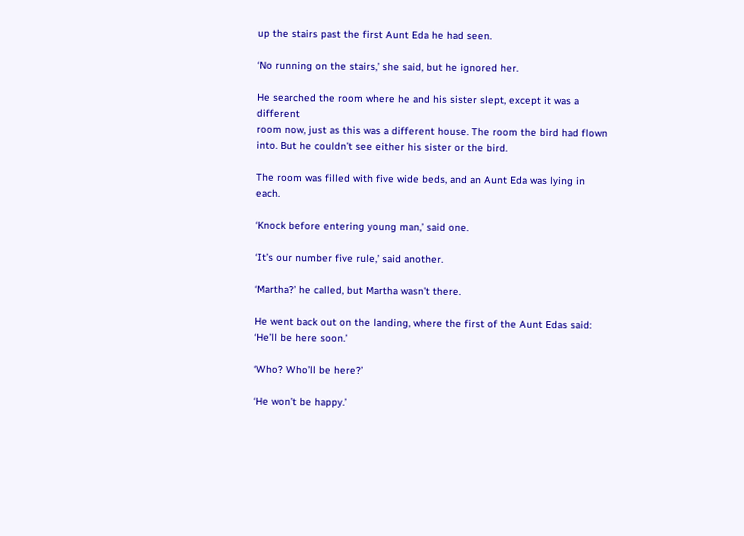up the stairs past the first Aunt Eda he had seen.

‘No running on the stairs,’ she said, but he ignored her.

He searched the room where he and his sister slept, except it was a different
room now, just as this was a different house. The room the bird had flown into. But he couldn’t see either his sister or the bird.

The room was filled with five wide beds, and an Aunt Eda was lying in each.

‘Knock before entering young man,’ said one.

‘It’s our number five rule,’ said another.

‘Martha?’ he called, but Martha wasn’t there.

He went back out on the landing, where the first of the Aunt Edas said: ‘He’ll be here soon.’

‘Who? Who’ll be here?’

‘He won’t be happy.’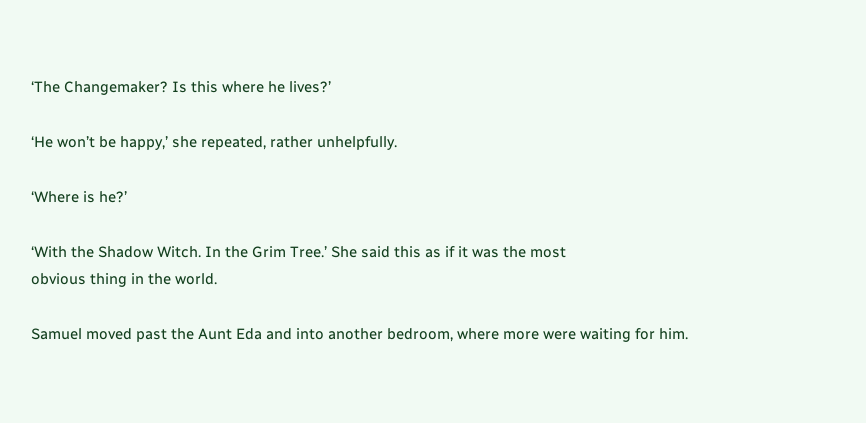‘The Changemaker? Is this where he lives?’

‘He won’t be happy,’ she repeated, rather unhelpfully.

‘Where is he?’

‘With the Shadow Witch. In the Grim Tree.’ She said this as if it was the most
obvious thing in the world.

Samuel moved past the Aunt Eda and into another bedroom, where more were waiting for him.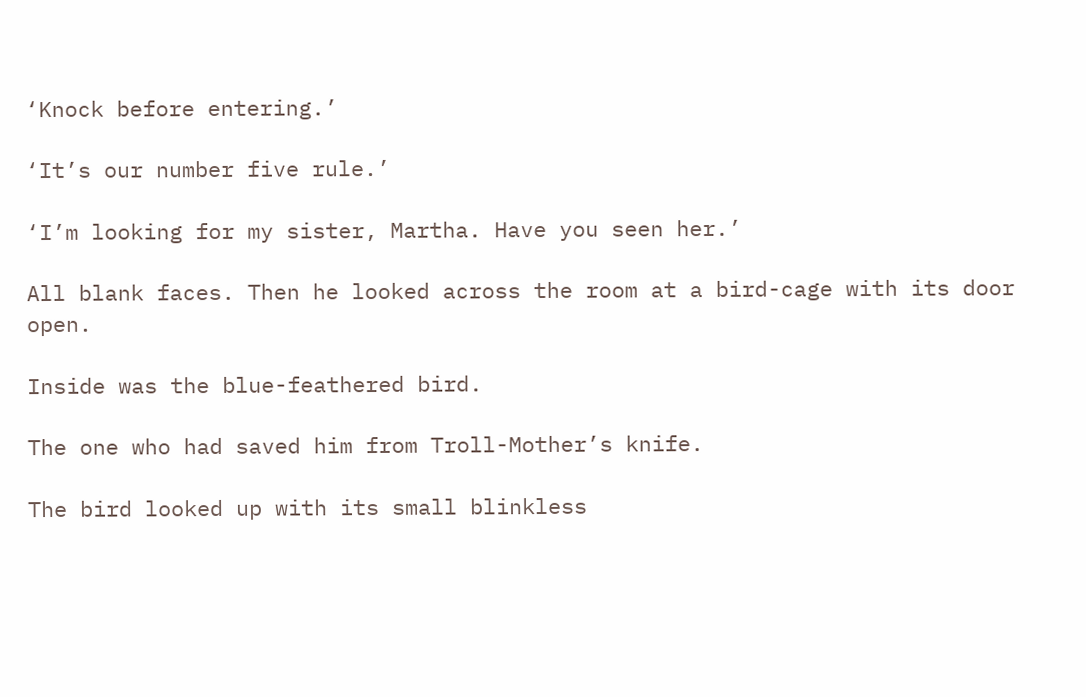‘Knock before entering.’

‘It’s our number five rule.’

‘I’m looking for my sister, Martha. Have you seen her.’

All blank faces. Then he looked across the room at a bird-cage with its door open.

Inside was the blue-feathered bird.

The one who had saved him from Troll-Mother’s knife.

The bird looked up with its small blinkless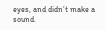eyes, and didn’t make a sound.